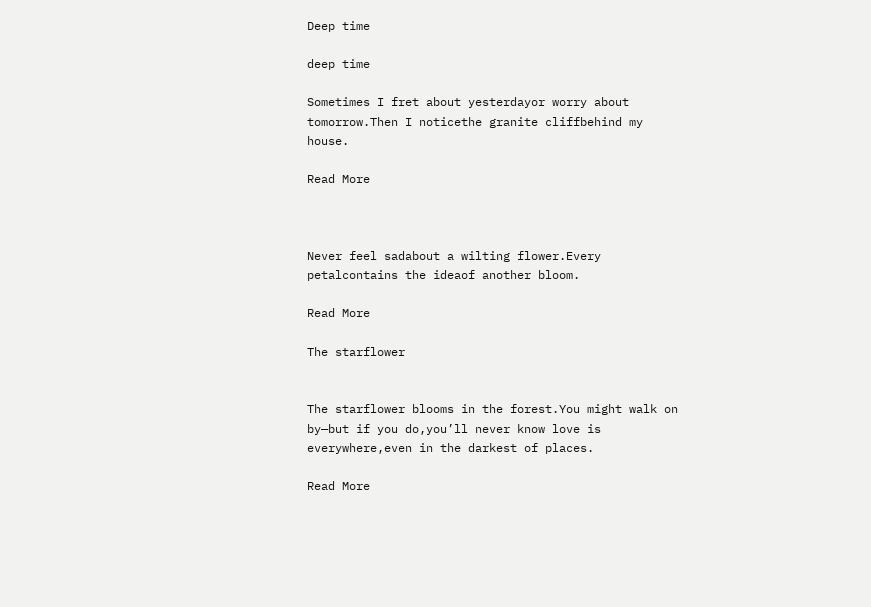Deep time

deep time

Sometimes I fret about yesterdayor worry about tomorrow.Then I noticethe granite cliffbehind my house.

Read More



Never feel sadabout a wilting flower.Every petalcontains the ideaof another bloom.

Read More

The starflower


The starflower blooms in the forest.You might walk on by—but if you do,you’ll never know love is everywhere,even in the darkest of places.

Read More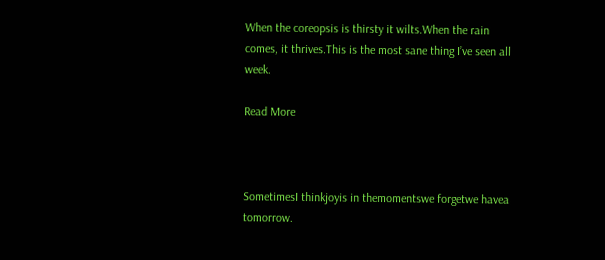When the coreopsis is thirsty it wilts.When the rain comes, it thrives.This is the most sane thing I’ve seen all week.

Read More



SometimesI thinkjoyis in themomentswe forgetwe havea tomorrow.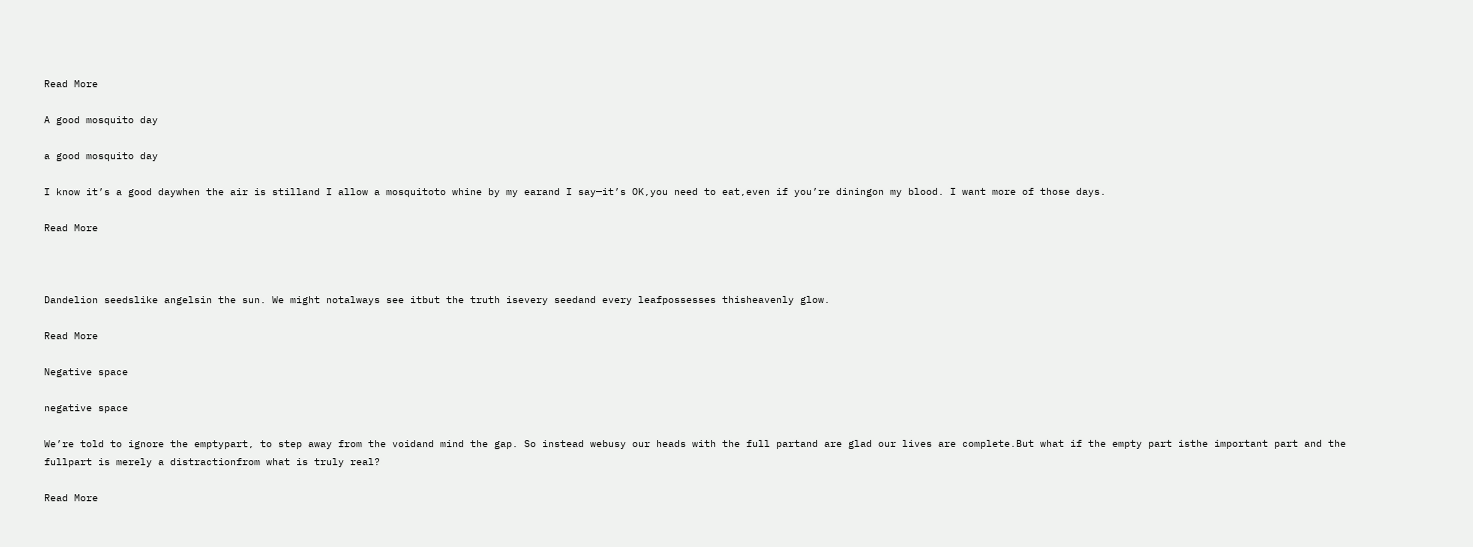Read More

A good mosquito day

a good mosquito day

I know it’s a good daywhen the air is stilland I allow a mosquitoto whine by my earand I say—it’s OK,you need to eat,even if you’re diningon my blood. I want more of those days.

Read More



Dandelion seedslike angelsin the sun. We might notalways see itbut the truth isevery seedand every leafpossesses thisheavenly glow.

Read More

Negative space

negative space

We’re told to ignore the emptypart, to step away from the voidand mind the gap. So instead webusy our heads with the full partand are glad our lives are complete.But what if the empty part isthe important part and the fullpart is merely a distractionfrom what is truly real?

Read More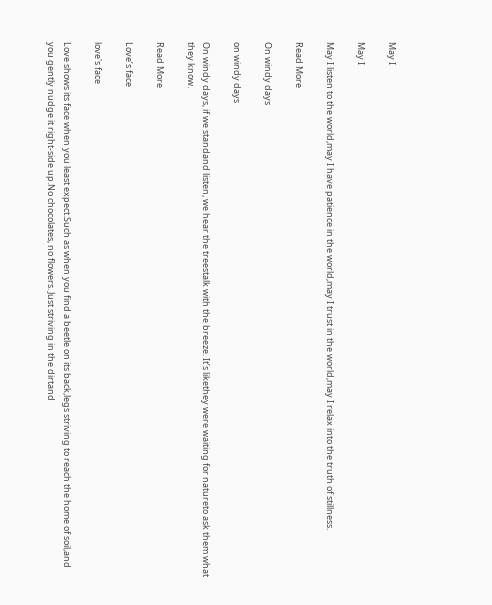May I

May I

May I listen to the world,may I have patience in the world,may I trust in the world,may I relax into the truth of stillness.

Read More

On windy days

on windy days

On windy days, if we standand listen, we hear the treestalk with the breeze. It’s likethey were waiting for natureto ask them what they know.

Read More

Love’s face

love's face

Love shows its face when you least expect.Such as when you find a beetle on its back,legs striving to reach the home of soil,and you gently nudge it right-side up.No chocolates, no flowers. Just striving in the dirtand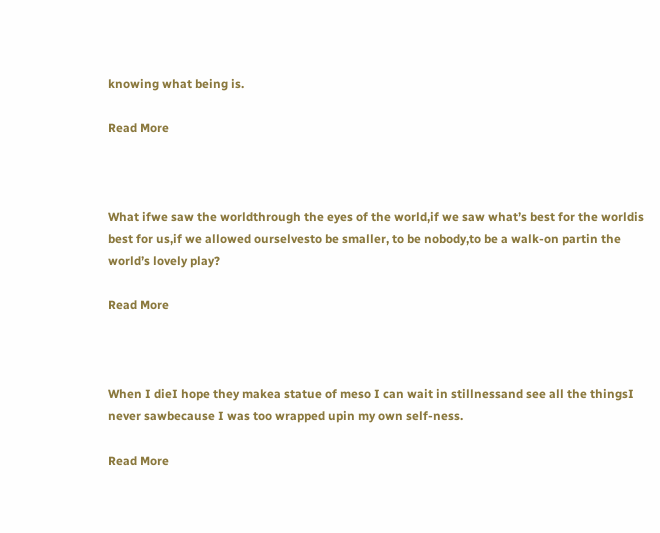knowing what being is.

Read More



What ifwe saw the worldthrough the eyes of the world,if we saw what’s best for the worldis best for us,if we allowed ourselvesto be smaller, to be nobody,to be a walk-on partin the world’s lovely play?

Read More



When I dieI hope they makea statue of meso I can wait in stillnessand see all the thingsI never sawbecause I was too wrapped upin my own self-ness.

Read More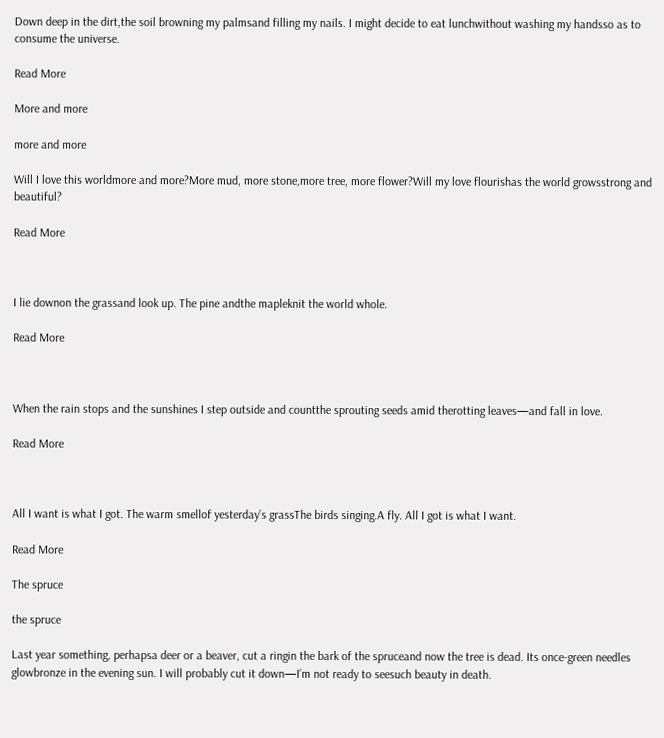Down deep in the dirt,the soil browning my palmsand filling my nails. I might decide to eat lunchwithout washing my handsso as to consume the universe.

Read More

More and more

more and more

Will I love this worldmore and more?More mud, more stone,more tree, more flower?Will my love flourishas the world growsstrong and beautiful?

Read More



I lie downon the grassand look up. The pine andthe mapleknit the world whole.

Read More



When the rain stops and the sunshines I step outside and countthe sprouting seeds amid therotting leaves—and fall in love.

Read More



All I want is what I got. The warm smellof yesterday’s grassThe birds singing.A fly. All I got is what I want.

Read More

The spruce

the spruce

Last year something, perhapsa deer or a beaver, cut a ringin the bark of the spruceand now the tree is dead. Its once-green needles glowbronze in the evening sun. I will probably cut it down—I’m not ready to seesuch beauty in death.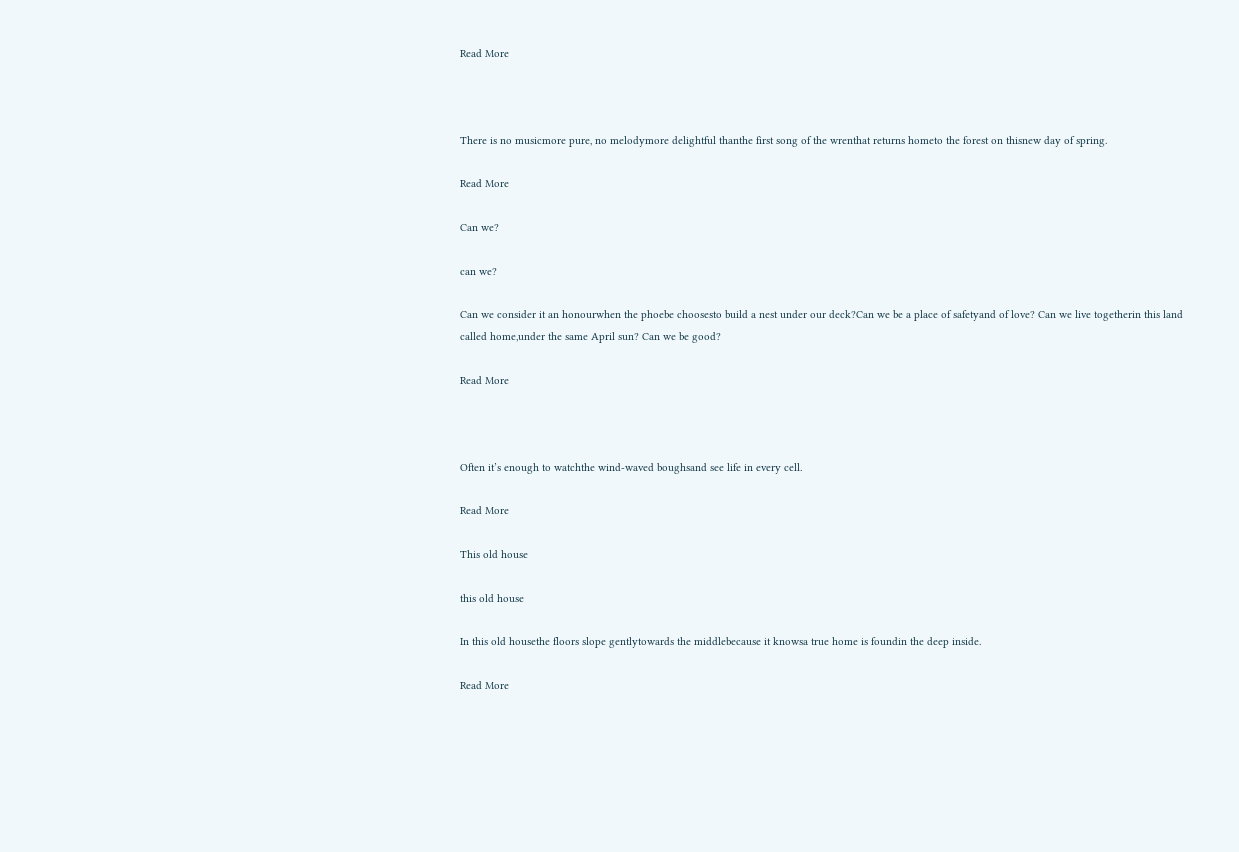Read More



There is no musicmore pure, no melodymore delightful thanthe first song of the wrenthat returns hometo the forest on thisnew day of spring.

Read More

Can we?

can we?

Can we consider it an honourwhen the phoebe choosesto build a nest under our deck?Can we be a place of safetyand of love? Can we live togetherin this land called home,under the same April sun? Can we be good?

Read More



Often it’s enough to watchthe wind-waved boughsand see life in every cell.

Read More

This old house

this old house

In this old housethe floors slope gentlytowards the middlebecause it knowsa true home is foundin the deep inside.

Read More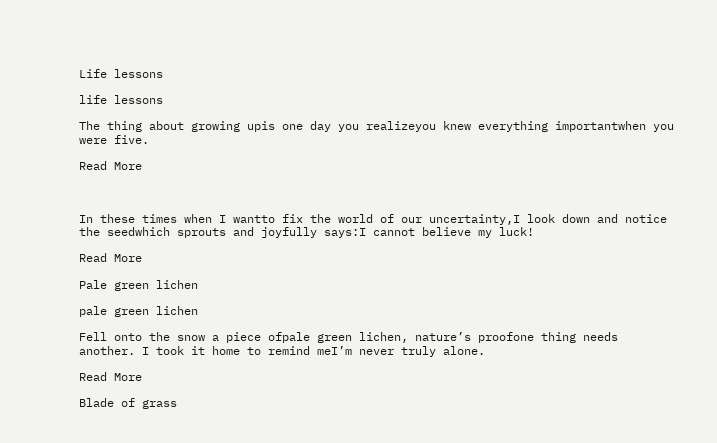Life lessons

life lessons

The thing about growing upis one day you realizeyou knew everything importantwhen you were five.

Read More



In these times when I wantto fix the world of our uncertainty,I look down and notice the seedwhich sprouts and joyfully says:I cannot believe my luck!

Read More

Pale green lichen

pale green lichen

Fell onto the snow a piece ofpale green lichen, nature’s proofone thing needs another. I took it home to remind meI’m never truly alone.

Read More

Blade of grass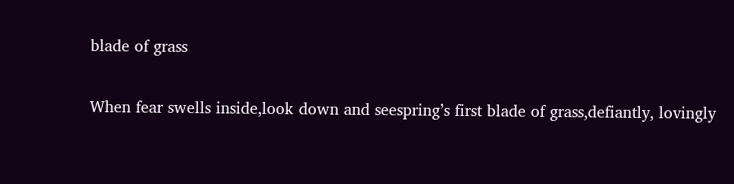blade of grass

When fear swells inside,look down and seespring’s first blade of grass,defiantly, lovingly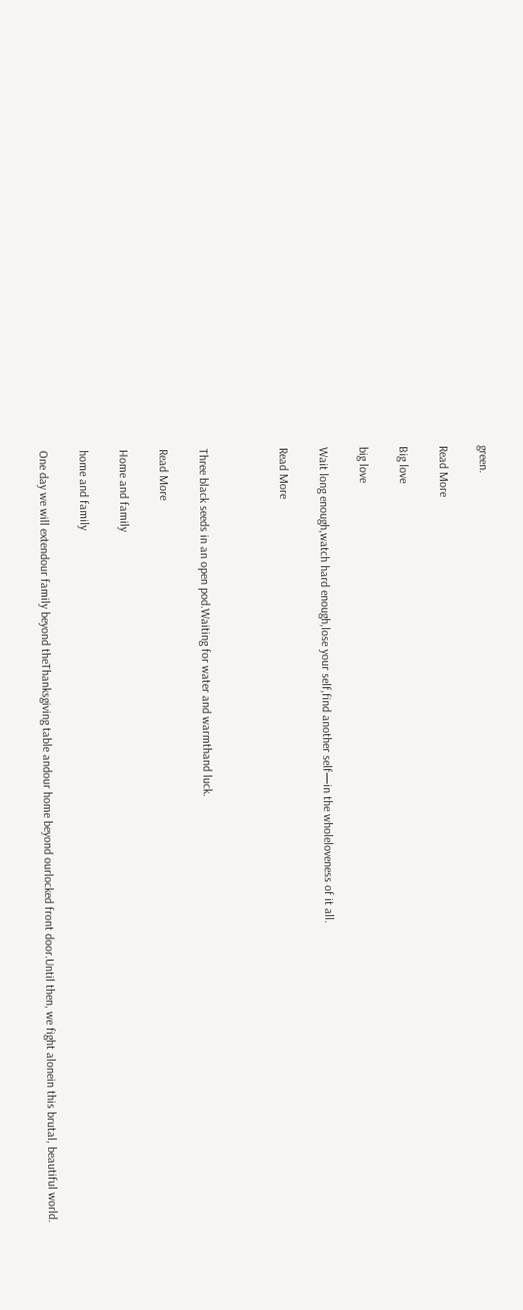green.

Read More

Big love

big love

Wait long enough,watch hard enough,lose your self,find another self—in the wholeloveness of it all.

Read More



Three black seeds in an open pod.Waiting for water and warmthand luck.

Read More

Home and family

home and family

One day we will extendour family beyond theThanksgiving table andour home beyond ourlocked front door.Until then, we fight alonein this brutal, beautiful world.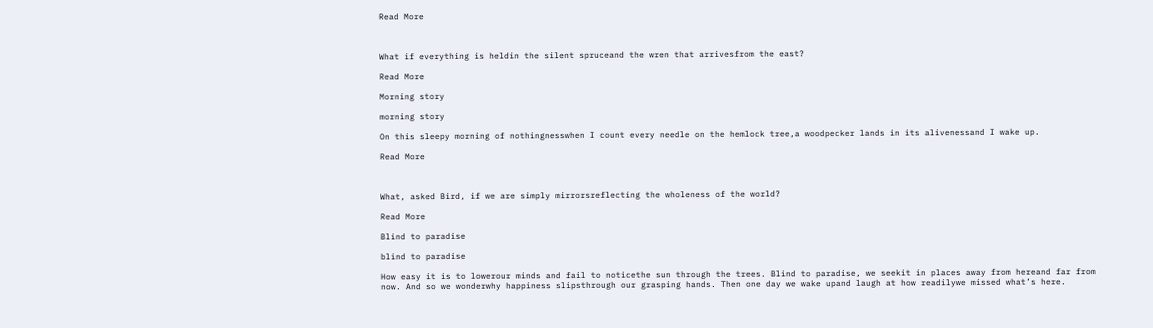Read More



What if everything is heldin the silent spruceand the wren that arrivesfrom the east?

Read More

Morning story

morning story

On this sleepy morning of nothingnesswhen I count every needle on the hemlock tree,a woodpecker lands in its alivenessand I wake up.

Read More



What, asked Bird, if we are simply mirrorsreflecting the wholeness of the world?

Read More

Blind to paradise

blind to paradise

How easy it is to lowerour minds and fail to noticethe sun through the trees. Blind to paradise, we seekit in places away from hereand far from now. And so we wonderwhy happiness slipsthrough our grasping hands. Then one day we wake upand laugh at how readilywe missed what’s here.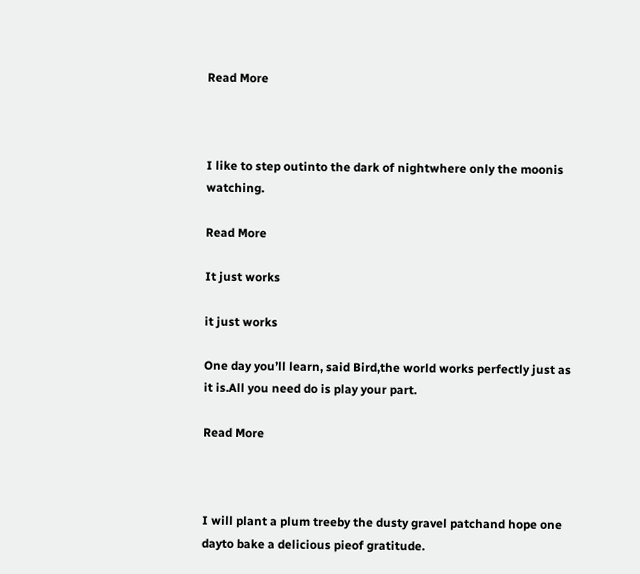Read More



I like to step outinto the dark of nightwhere only the moonis watching.

Read More

It just works

it just works

One day you’ll learn, said Bird,the world works perfectly just as it is.All you need do is play your part.

Read More



I will plant a plum treeby the dusty gravel patchand hope one dayto bake a delicious pieof gratitude.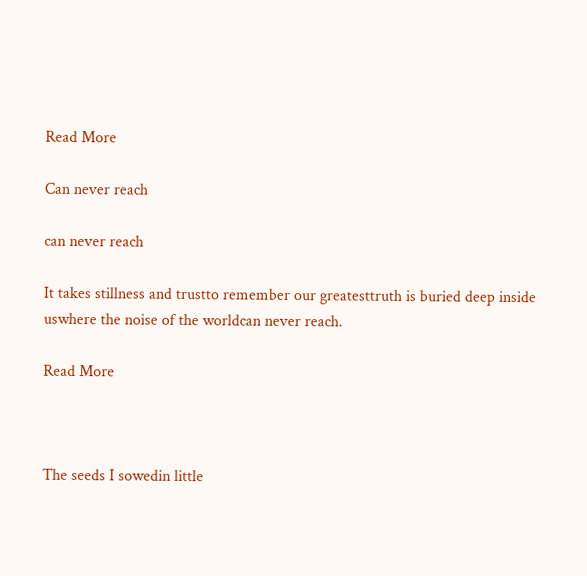Read More

Can never reach

can never reach

It takes stillness and trustto remember our greatesttruth is buried deep inside uswhere the noise of the worldcan never reach.

Read More



The seeds I sowedin little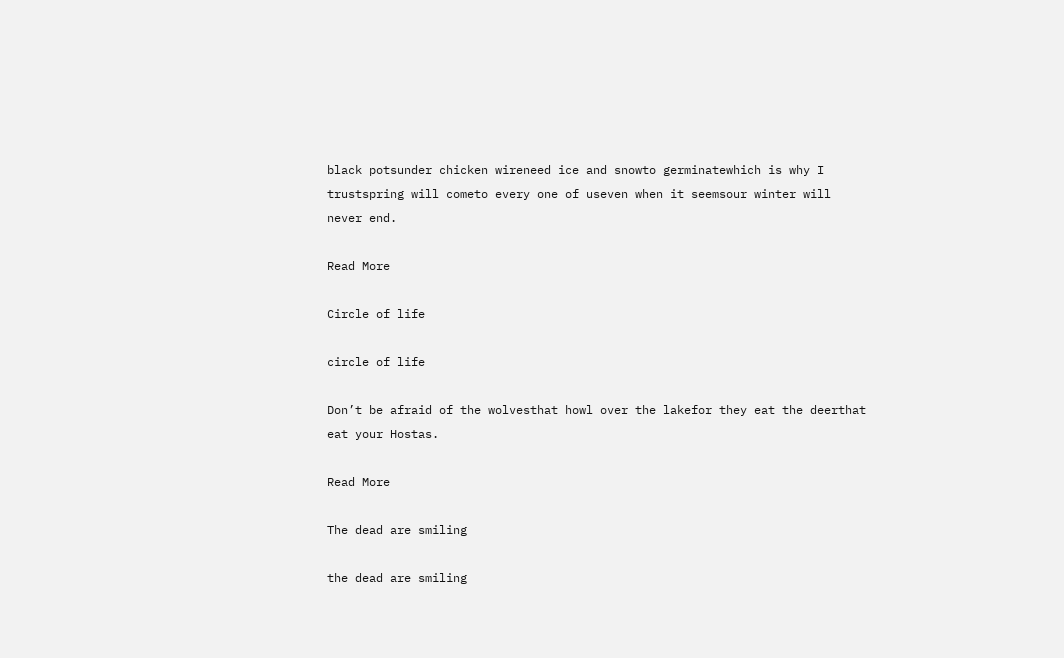black potsunder chicken wireneed ice and snowto germinatewhich is why I trustspring will cometo every one of useven when it seemsour winter will never end.

Read More

Circle of life

circle of life

Don’t be afraid of the wolvesthat howl over the lakefor they eat the deerthat eat your Hostas.

Read More

The dead are smiling

the dead are smiling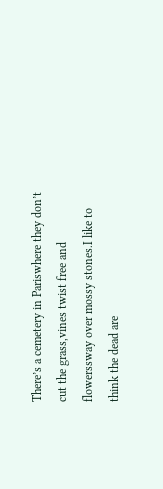There’s a cemetery in Pariswhere they don’t cut the grass,vines twist free and flowerssway over mossy stones.I like to think the dead are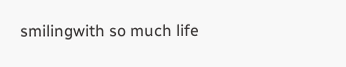smilingwith so much life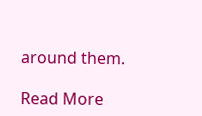around them.

Read More